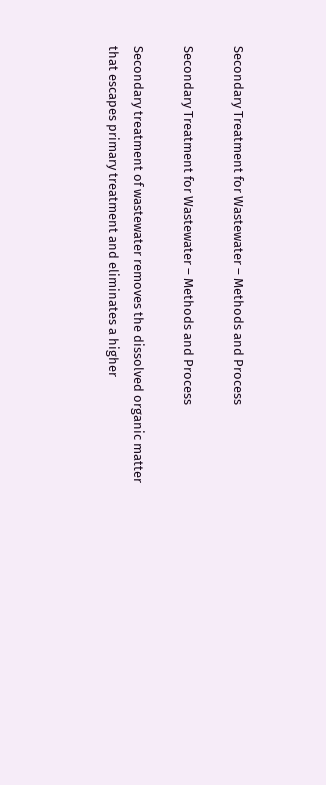Secondary Treatment for Wastewater – Methods and Process

Secondary Treatment for Wastewater – Methods and Process

Secondary treatment of wastewater removes the dissolved organic matter that escapes primary treatment and eliminates a higher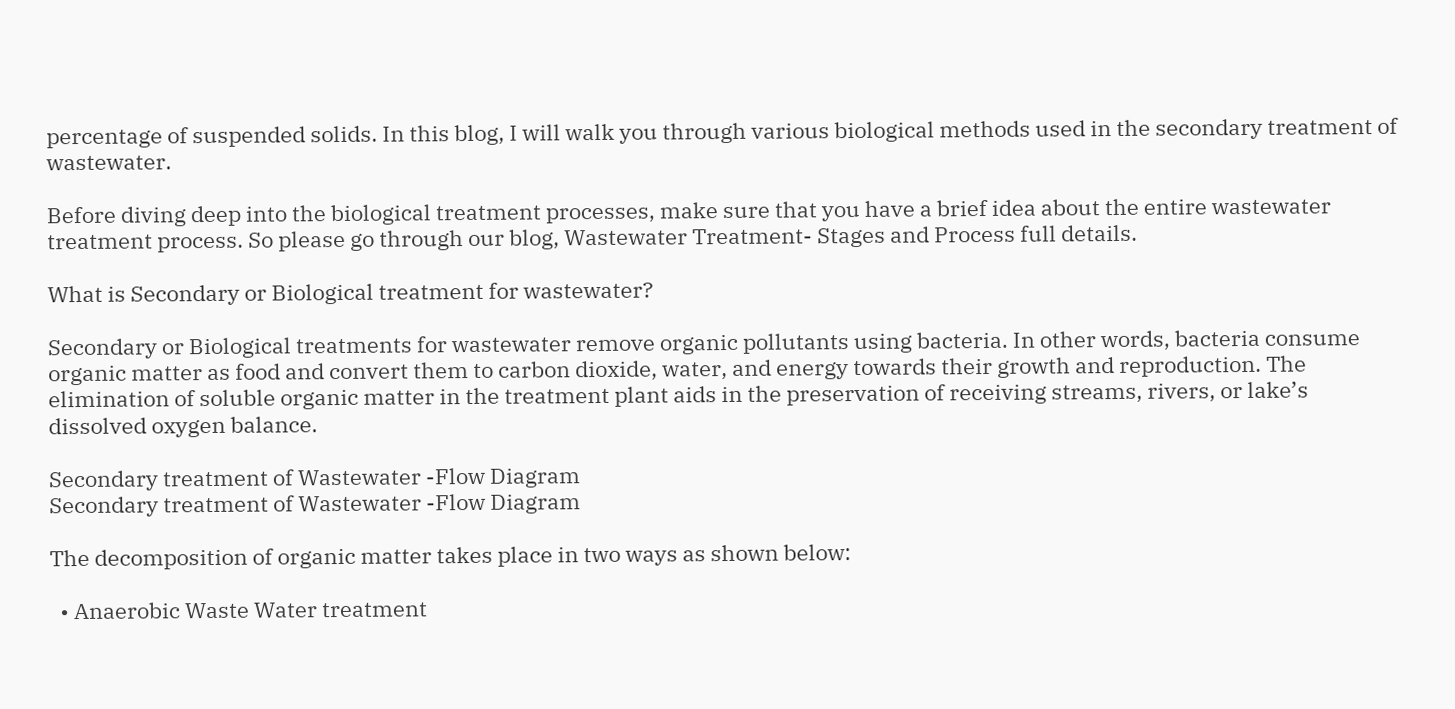percentage of suspended solids. In this blog, I will walk you through various biological methods used in the secondary treatment of wastewater.

Before diving deep into the biological treatment processes, make sure that you have a brief idea about the entire wastewater treatment process. So please go through our blog, Wastewater Treatment- Stages and Process full details.

What is Secondary or Biological treatment for wastewater?

Secondary or Biological treatments for wastewater remove organic pollutants using bacteria. In other words, bacteria consume organic matter as food and convert them to carbon dioxide, water, and energy towards their growth and reproduction. The elimination of soluble organic matter in the treatment plant aids in the preservation of receiving streams, rivers, or lake’s dissolved oxygen balance.

Secondary treatment of Wastewater -Flow Diagram
Secondary treatment of Wastewater -Flow Diagram

The decomposition of organic matter takes place in two ways as shown below:

  • Anaerobic Waste Water treatment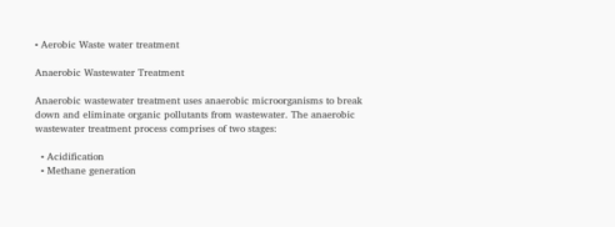• Aerobic Waste water treatment

Anaerobic Wastewater Treatment

Anaerobic wastewater treatment uses anaerobic microorganisms to break down and eliminate organic pollutants from wastewater. The anaerobic wastewater treatment process comprises of two stages:

  • Acidification
  • Methane generation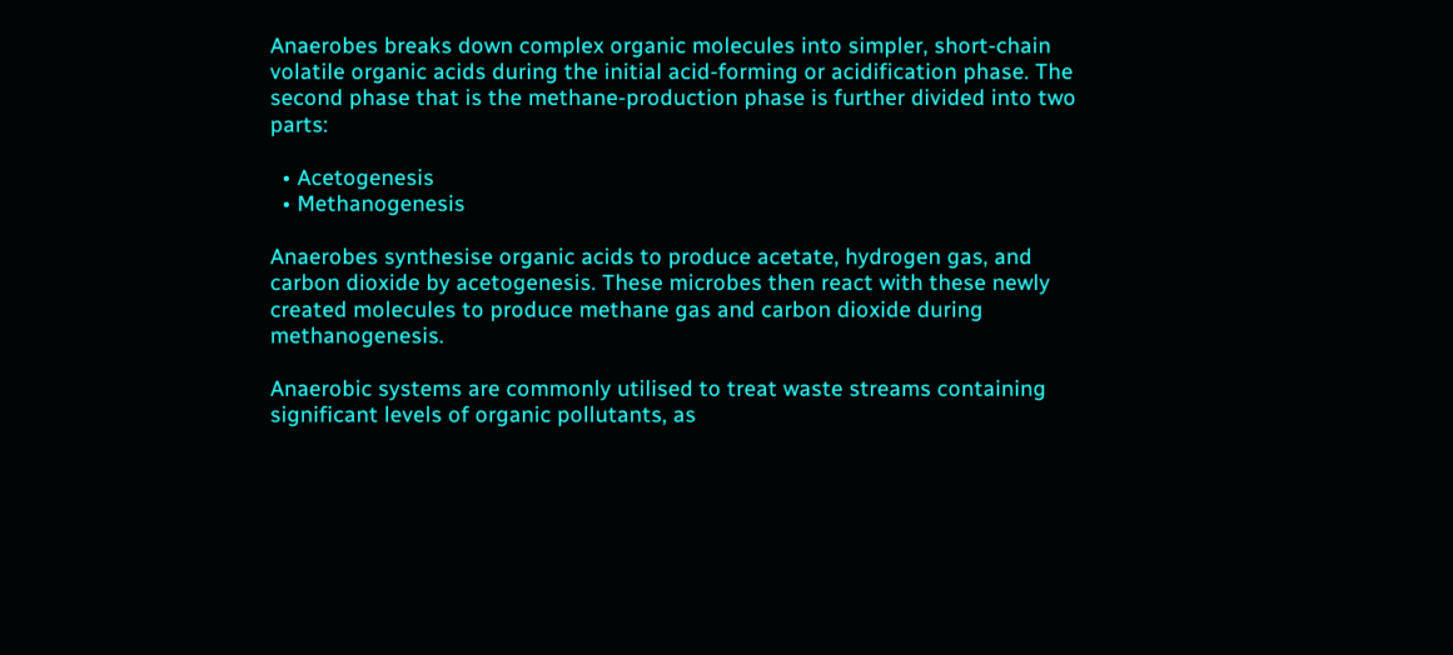Anaerobes breaks down complex organic molecules into simpler, short-chain volatile organic acids during the initial acid-forming or acidification phase. The second phase that is the methane-production phase is further divided into two parts:

  • Acetogenesis
  • Methanogenesis

Anaerobes synthesise organic acids to produce acetate, hydrogen gas, and carbon dioxide by acetogenesis. These microbes then react with these newly created molecules to produce methane gas and carbon dioxide during methanogenesis.

Anaerobic systems are commonly utilised to treat waste streams containing significant levels of organic pollutants, as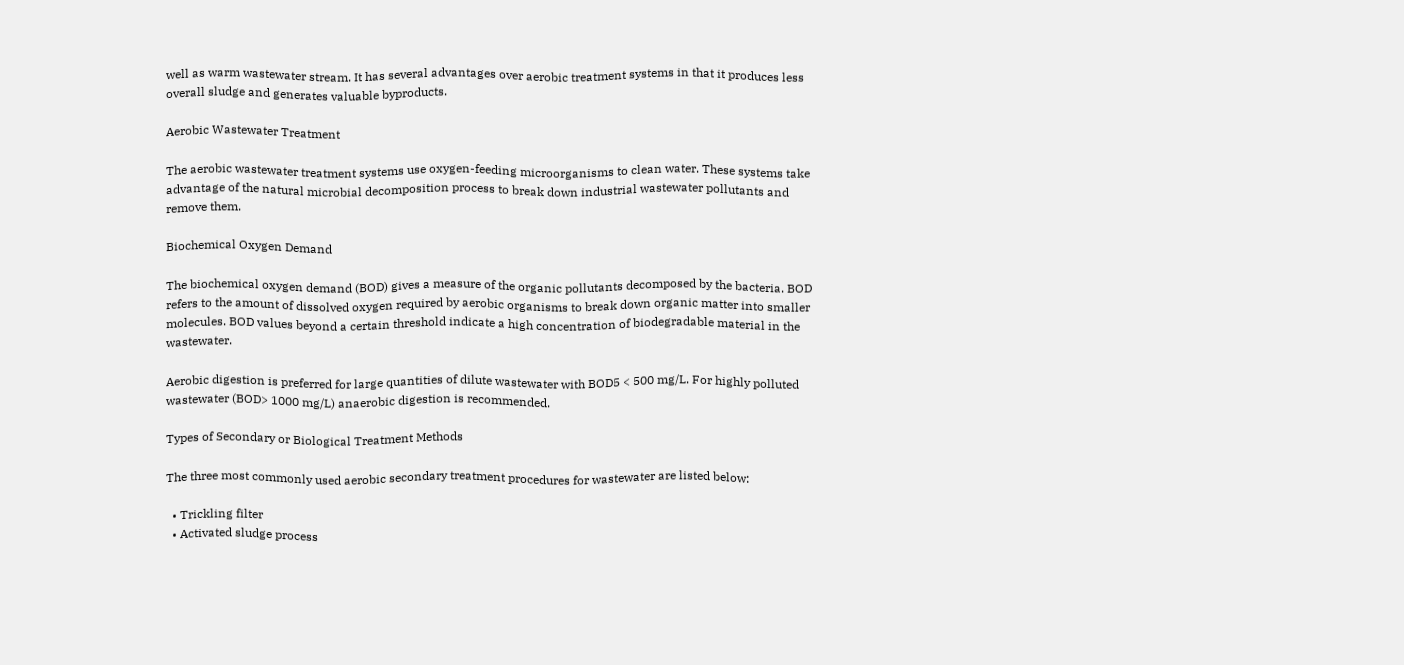well as warm wastewater stream. It has several advantages over aerobic treatment systems in that it produces less overall sludge and generates valuable byproducts.

Aerobic Wastewater Treatment

The aerobic wastewater treatment systems use oxygen-feeding microorganisms to clean water. These systems take advantage of the natural microbial decomposition process to break down industrial wastewater pollutants and remove them.

Biochemical Oxygen Demand

The biochemical oxygen demand (BOD) gives a measure of the organic pollutants decomposed by the bacteria. BOD refers to the amount of dissolved oxygen required by aerobic organisms to break down organic matter into smaller molecules. BOD values beyond a certain threshold indicate a high concentration of biodegradable material in the wastewater.

Aerobic digestion is preferred for large quantities of dilute wastewater with BOD5 < 500 mg/L. For highly polluted wastewater (BOD> 1000 mg/L) anaerobic digestion is recommended.

Types of Secondary or Biological Treatment Methods

The three most commonly used aerobic secondary treatment procedures for wastewater are listed below:

  • Trickling filter
  • Activated sludge process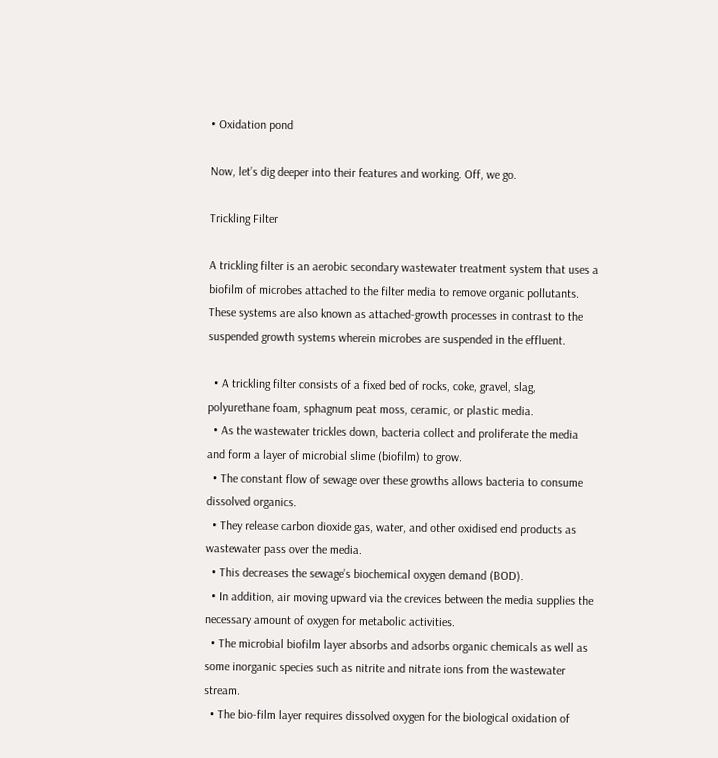• Oxidation pond

Now, let’s dig deeper into their features and working. Off, we go.

Trickling Filter

A trickling filter is an aerobic secondary wastewater treatment system that uses a biofilm of microbes attached to the filter media to remove organic pollutants. These systems are also known as attached-growth processes in contrast to the suspended growth systems wherein microbes are suspended in the effluent.

  • A trickling filter consists of a fixed bed of rocks, coke, gravel, slag, polyurethane foam, sphagnum peat moss, ceramic, or plastic media.
  • As the wastewater trickles down, bacteria collect and proliferate the media and form a layer of microbial slime (biofilm) to grow.
  • The constant flow of sewage over these growths allows bacteria to consume dissolved organics.
  • They release carbon dioxide gas, water, and other oxidised end products as wastewater pass over the media.
  • This decreases the sewage’s biochemical oxygen demand (BOD).
  • In addition, air moving upward via the crevices between the media supplies the necessary amount of oxygen for metabolic activities.
  • The microbial biofilm layer absorbs and adsorbs organic chemicals as well as some inorganic species such as nitrite and nitrate ions from the wastewater stream.
  • The bio-film layer requires dissolved oxygen for the biological oxidation of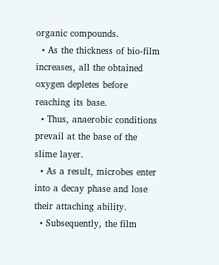organic compounds.
  • As the thickness of bio-film increases, all the obtained oxygen depletes before reaching its base.
  • Thus, anaerobic conditions prevail at the base of the slime layer.
  • As a result, microbes enter into a decay phase and lose their attaching ability.
  • Subsequently, the film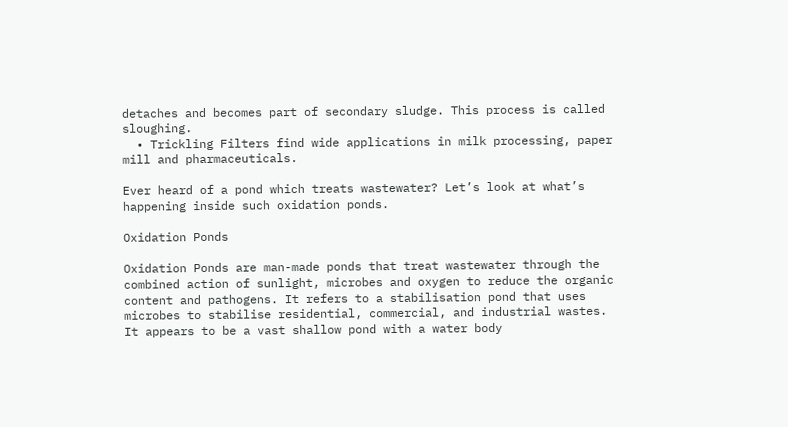detaches and becomes part of secondary sludge. This process is called sloughing.
  • Trickling Filters find wide applications in milk processing, paper mill and pharmaceuticals.

Ever heard of a pond which treats wastewater? Let’s look at what’s happening inside such oxidation ponds.

Oxidation Ponds

Oxidation Ponds are man-made ponds that treat wastewater through the combined action of sunlight, microbes and oxygen to reduce the organic content and pathogens. It refers to a stabilisation pond that uses microbes to stabilise residential, commercial, and industrial wastes. It appears to be a vast shallow pond with a water body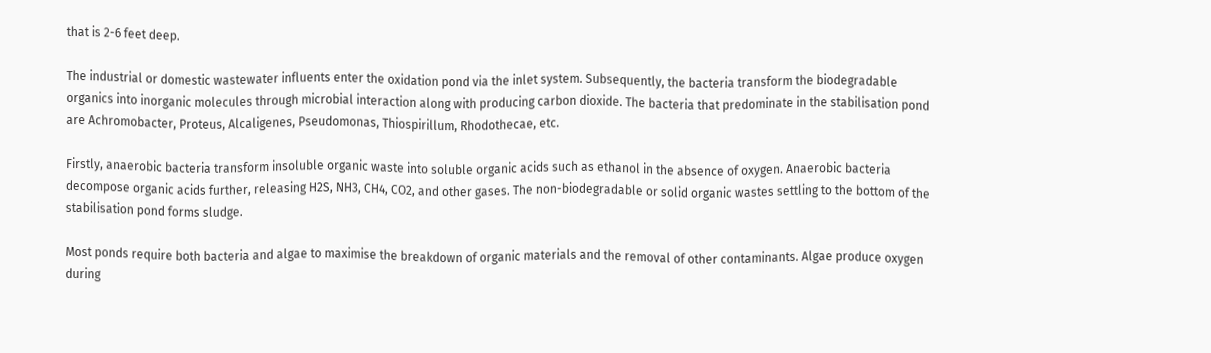that is 2-6 feet deep.

The industrial or domestic wastewater influents enter the oxidation pond via the inlet system. Subsequently, the bacteria transform the biodegradable organics into inorganic molecules through microbial interaction along with producing carbon dioxide. The bacteria that predominate in the stabilisation pond are Achromobacter, Proteus, Alcaligenes, Pseudomonas, Thiospirillum, Rhodothecae, etc.

Firstly, anaerobic bacteria transform insoluble organic waste into soluble organic acids such as ethanol in the absence of oxygen. Anaerobic bacteria decompose organic acids further, releasing H2S, NH3, CH4, CO2, and other gases. The non-biodegradable or solid organic wastes settling to the bottom of the stabilisation pond forms sludge.

Most ponds require both bacteria and algae to maximise the breakdown of organic materials and the removal of other contaminants. Algae produce oxygen during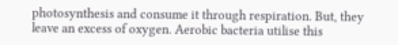photosynthesis and consume it through respiration. But, they leave an excess of oxygen. Aerobic bacteria utilise this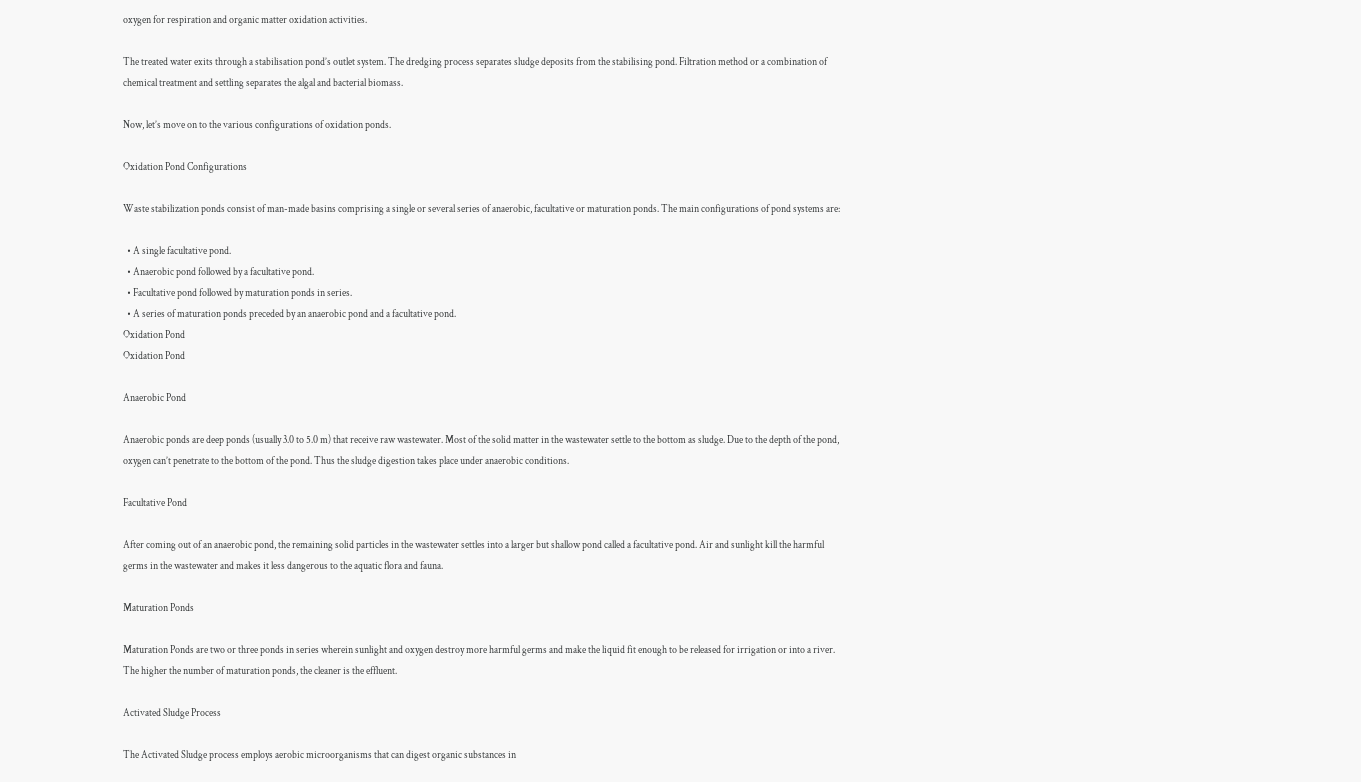oxygen for respiration and organic matter oxidation activities.

The treated water exits through a stabilisation pond’s outlet system. The dredging process separates sludge deposits from the stabilising pond. Filtration method or a combination of chemical treatment and settling separates the algal and bacterial biomass.

Now, let’s move on to the various configurations of oxidation ponds.

Oxidation Pond Configurations

Waste stabilization ponds consist of man-made basins comprising a single or several series of anaerobic, facultative or maturation ponds. The main configurations of pond systems are:

  • A single facultative pond.
  • Anaerobic pond followed by a facultative pond.
  • Facultative pond followed by maturation ponds in series.
  • A series of maturation ponds preceded by an anaerobic pond and a facultative pond.
Oxidation Pond
Oxidation Pond

Anaerobic Pond

Anaerobic ponds are deep ponds (usually 3.0 to 5.0 m) that receive raw wastewater. Most of the solid matter in the wastewater settle to the bottom as sludge. Due to the depth of the pond, oxygen can’t penetrate to the bottom of the pond. Thus the sludge digestion takes place under anaerobic conditions.

Facultative Pond

After coming out of an anaerobic pond, the remaining solid particles in the wastewater settles into a larger but shallow pond called a facultative pond. Air and sunlight kill the harmful germs in the wastewater and makes it less dangerous to the aquatic flora and fauna.

Maturation Ponds

Maturation Ponds are two or three ponds in series wherein sunlight and oxygen destroy more harmful germs and make the liquid fit enough to be released for irrigation or into a river. The higher the number of maturation ponds, the cleaner is the effluent.

Activated Sludge Process

The Activated Sludge process employs aerobic microorganisms that can digest organic substances in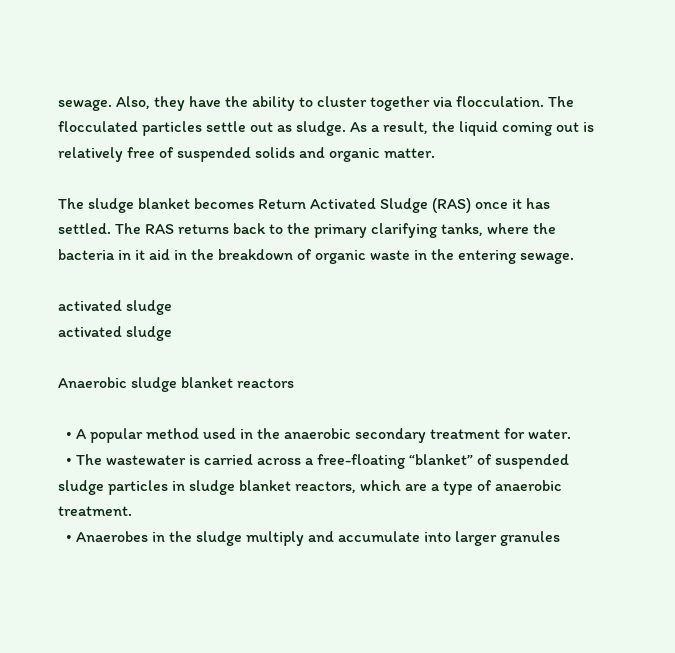sewage. Also, they have the ability to cluster together via flocculation. The flocculated particles settle out as sludge. As a result, the liquid coming out is relatively free of suspended solids and organic matter.

The sludge blanket becomes Return Activated Sludge (RAS) once it has settled. The RAS returns back to the primary clarifying tanks, where the bacteria in it aid in the breakdown of organic waste in the entering sewage.

activated sludge
activated sludge

Anaerobic sludge blanket reactors

  • A popular method used in the anaerobic secondary treatment for water.
  • The wastewater is carried across a free-floating “blanket” of suspended sludge particles in sludge blanket reactors, which are a type of anaerobic treatment.
  • Anaerobes in the sludge multiply and accumulate into larger granules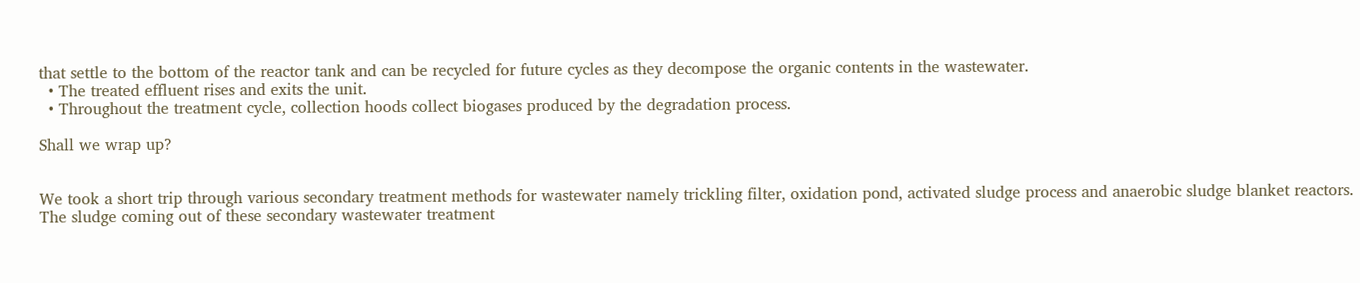that settle to the bottom of the reactor tank and can be recycled for future cycles as they decompose the organic contents in the wastewater.
  • The treated effluent rises and exits the unit.
  • Throughout the treatment cycle, collection hoods collect biogases produced by the degradation process.

Shall we wrap up?


We took a short trip through various secondary treatment methods for wastewater namely trickling filter, oxidation pond, activated sludge process and anaerobic sludge blanket reactors. The sludge coming out of these secondary wastewater treatment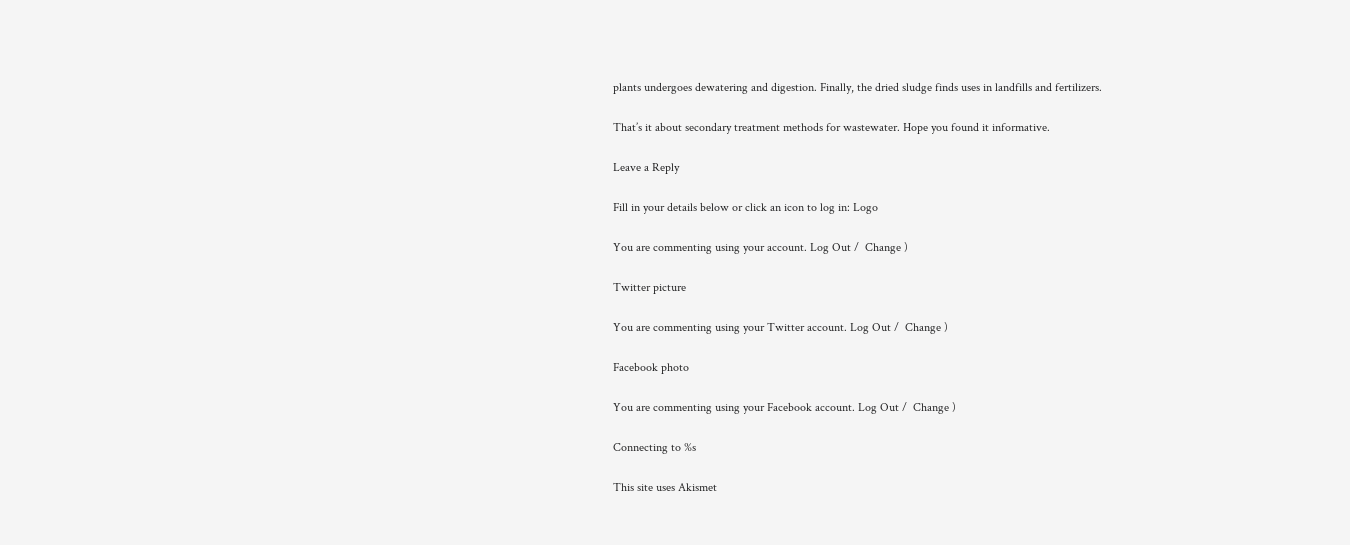plants undergoes dewatering and digestion. Finally, the dried sludge finds uses in landfills and fertilizers.

That’s it about secondary treatment methods for wastewater. Hope you found it informative.

Leave a Reply

Fill in your details below or click an icon to log in: Logo

You are commenting using your account. Log Out /  Change )

Twitter picture

You are commenting using your Twitter account. Log Out /  Change )

Facebook photo

You are commenting using your Facebook account. Log Out /  Change )

Connecting to %s

This site uses Akismet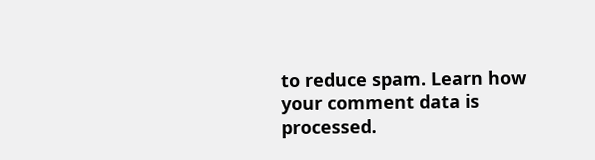to reduce spam. Learn how your comment data is processed.